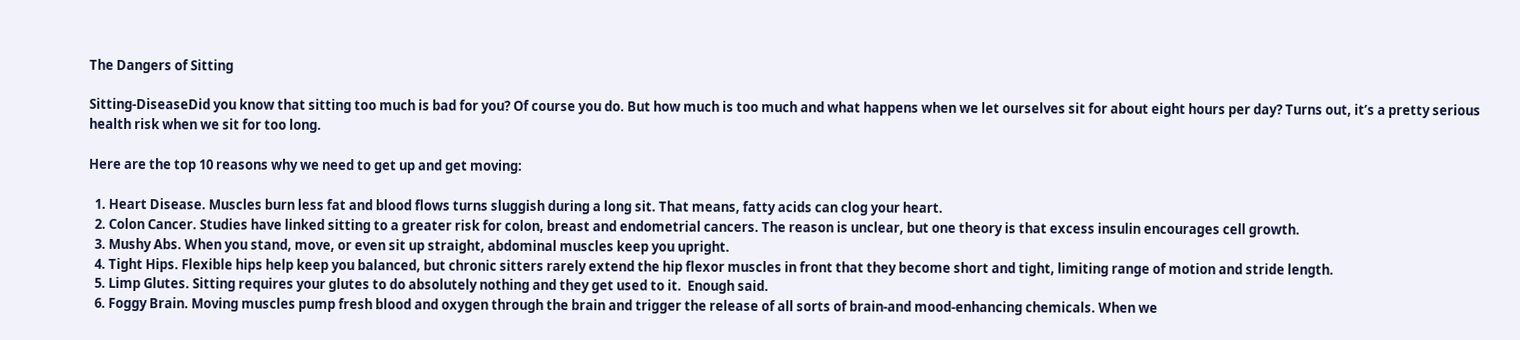The Dangers of Sitting

Sitting-DiseaseDid you know that sitting too much is bad for you? Of course you do. But how much is too much and what happens when we let ourselves sit for about eight hours per day? Turns out, it’s a pretty serious health risk when we sit for too long.

Here are the top 10 reasons why we need to get up and get moving:

  1. Heart Disease. Muscles burn less fat and blood flows turns sluggish during a long sit. That means, fatty acids can clog your heart.
  2. Colon Cancer. Studies have linked sitting to a greater risk for colon, breast and endometrial cancers. The reason is unclear, but one theory is that excess insulin encourages cell growth.
  3. Mushy Abs. When you stand, move, or even sit up straight, abdominal muscles keep you upright.
  4. Tight Hips. Flexible hips help keep you balanced, but chronic sitters rarely extend the hip flexor muscles in front that they become short and tight, limiting range of motion and stride length.
  5. Limp Glutes. Sitting requires your glutes to do absolutely nothing and they get used to it.  Enough said.
  6. Foggy Brain. Moving muscles pump fresh blood and oxygen through the brain and trigger the release of all sorts of brain-and mood-enhancing chemicals. When we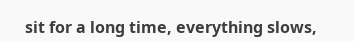sit for a long time, everything slows,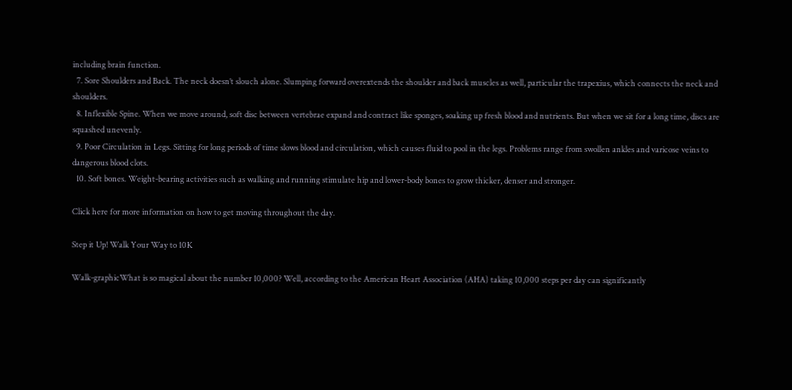including brain function.
  7. Sore Shoulders and Back. The neck doesn’t slouch alone. Slumping forward overextends the shoulder and back muscles as well, particular the trapexius, which connects the neck and shoulders.
  8. Inflexible Spine. When we move around, soft disc between vertebrae expand and contract like sponges, soaking up fresh blood and nutrients. But when we sit for a long time, discs are squashed unevenly.
  9. Poor Circulation in Legs. Sitting for long periods of time slows blood and circulation, which causes fluid to pool in the legs. Problems range from swollen ankles and varicose veins to dangerous blood clots.
  10. Soft bones. Weight-bearing activities such as walking and running stimulate hip and lower-body bones to grow thicker, denser and stronger.

Click here for more information on how to get moving throughout the day.

Step it Up! Walk Your Way to 10K

Walk-graphicWhat is so magical about the number 10,000? Well, according to the American Heart Association (AHA) taking 10,000 steps per day can significantly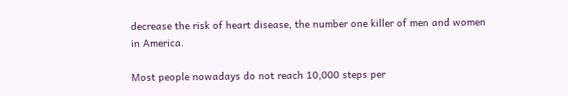decrease the risk of heart disease, the number one killer of men and women in America.

Most people nowadays do not reach 10,000 steps per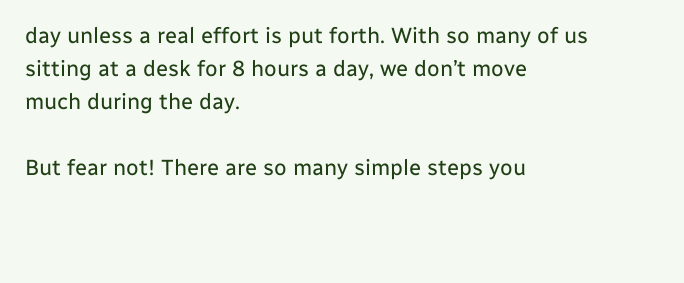day unless a real effort is put forth. With so many of us sitting at a desk for 8 hours a day, we don’t move much during the day.

But fear not! There are so many simple steps you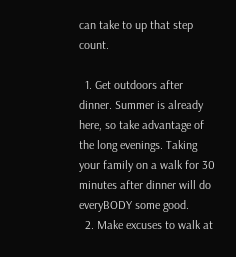can take to up that step count.

  1. Get outdoors after dinner. Summer is already here, so take advantage of the long evenings. Taking your family on a walk for 30 minutes after dinner will do everyBODY some good.
  2. Make excuses to walk at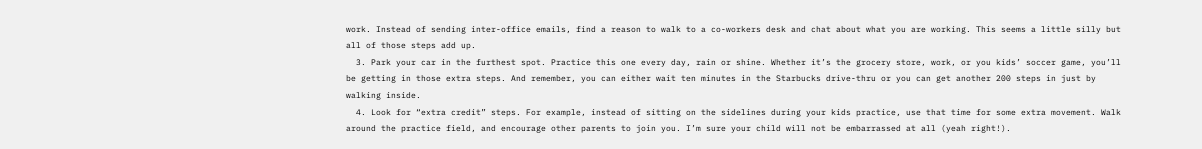work. Instead of sending inter-office emails, find a reason to walk to a co-workers desk and chat about what you are working. This seems a little silly but all of those steps add up.
  3. Park your car in the furthest spot. Practice this one every day, rain or shine. Whether it’s the grocery store, work, or you kids’ soccer game, you’ll be getting in those extra steps. And remember, you can either wait ten minutes in the Starbucks drive-thru or you can get another 200 steps in just by walking inside.
  4. Look for “extra credit” steps. For example, instead of sitting on the sidelines during your kids practice, use that time for some extra movement. Walk around the practice field, and encourage other parents to join you. I’m sure your child will not be embarrassed at all (yeah right!).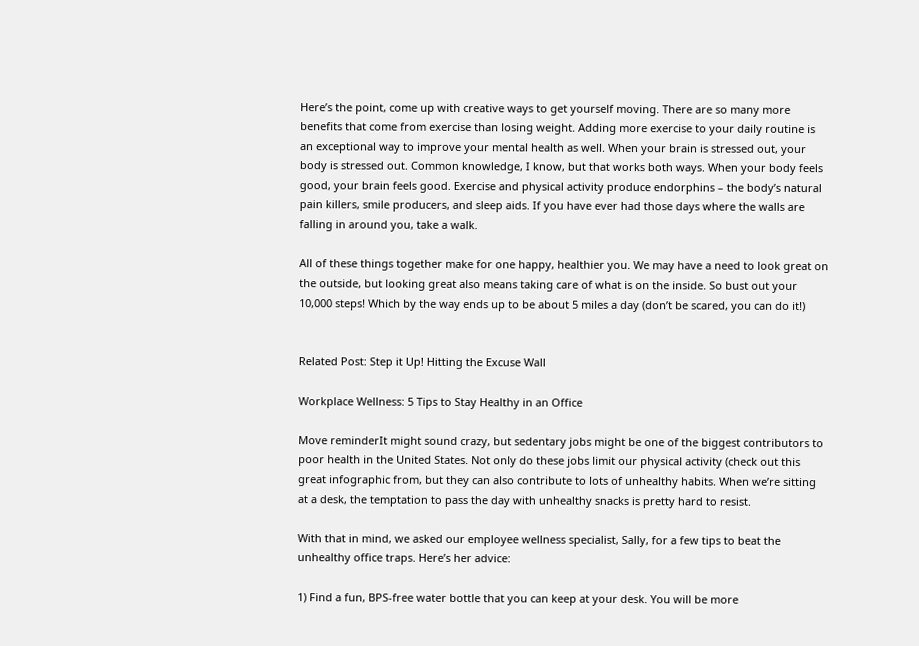Here’s the point, come up with creative ways to get yourself moving. There are so many more benefits that come from exercise than losing weight. Adding more exercise to your daily routine is an exceptional way to improve your mental health as well. When your brain is stressed out, your body is stressed out. Common knowledge, I know, but that works both ways. When your body feels good, your brain feels good. Exercise and physical activity produce endorphins – the body’s natural pain killers, smile producers, and sleep aids. If you have ever had those days where the walls are falling in around you, take a walk.

All of these things together make for one happy, healthier you. We may have a need to look great on the outside, but looking great also means taking care of what is on the inside. So bust out your 10,000 steps! Which by the way ends up to be about 5 miles a day (don’t be scared, you can do it!)


Related Post: Step it Up! Hitting the Excuse Wall

Workplace Wellness: 5 Tips to Stay Healthy in an Office

Move reminderIt might sound crazy, but sedentary jobs might be one of the biggest contributors to poor health in the United States. Not only do these jobs limit our physical activity (check out this great infographic from, but they can also contribute to lots of unhealthy habits. When we’re sitting at a desk, the temptation to pass the day with unhealthy snacks is pretty hard to resist.

With that in mind, we asked our employee wellness specialist, Sally, for a few tips to beat the unhealthy office traps. Here’s her advice:

1) Find a fun, BPS-free water bottle that you can keep at your desk. You will be more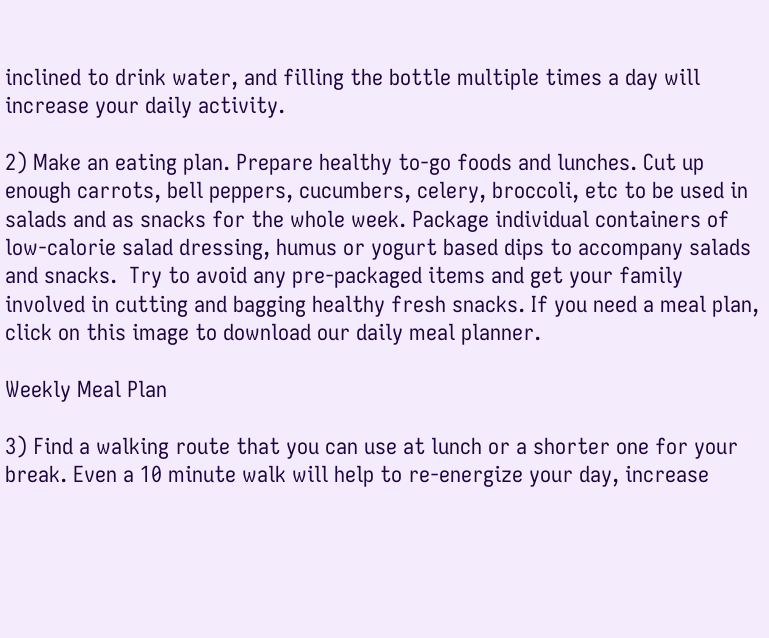inclined to drink water, and filling the bottle multiple times a day will increase your daily activity.

2) Make an eating plan. Prepare healthy to-go foods and lunches. Cut up enough carrots, bell peppers, cucumbers, celery, broccoli, etc to be used in salads and as snacks for the whole week. Package individual containers of low-calorie salad dressing, humus or yogurt based dips to accompany salads and snacks.  Try to avoid any pre-packaged items and get your family involved in cutting and bagging healthy fresh snacks. If you need a meal plan, click on this image to download our daily meal planner.

Weekly Meal Plan

3) Find a walking route that you can use at lunch or a shorter one for your break. Even a 10 minute walk will help to re-energize your day, increase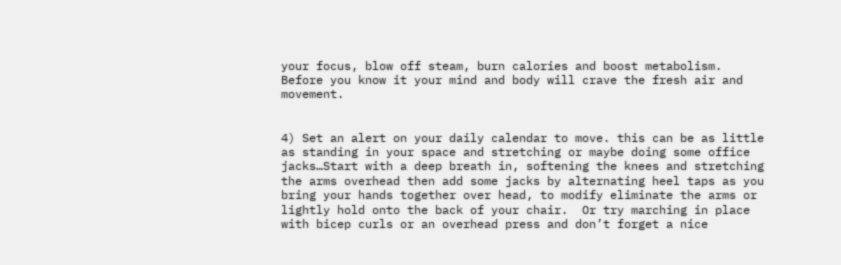your focus, blow off steam, burn calories and boost metabolism.  Before you know it your mind and body will crave the fresh air and movement.


4) Set an alert on your daily calendar to move. this can be as little as standing in your space and stretching or maybe doing some office jacks…Start with a deep breath in, softening the knees and stretching the arms overhead then add some jacks by alternating heel taps as you bring your hands together over head, to modify eliminate the arms or lightly hold onto the back of your chair.  Or try marching in place with bicep curls or an overhead press and don’t forget a nice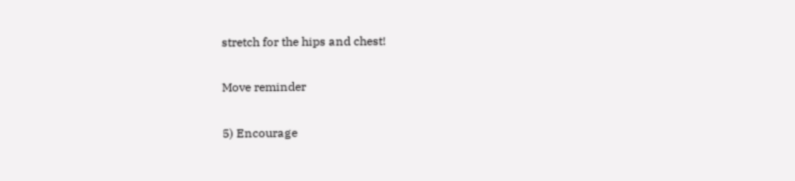stretch for the hips and chest!

Move reminder

5) Encourage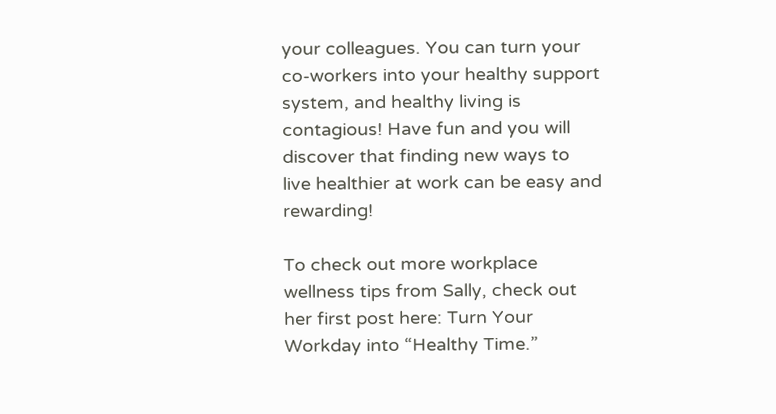your colleagues. You can turn your co-workers into your healthy support system, and healthy living is contagious! Have fun and you will discover that finding new ways to live healthier at work can be easy and rewarding!

To check out more workplace wellness tips from Sally, check out her first post here: Turn Your Workday into “Healthy Time.”